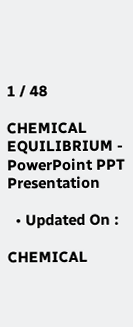1 / 48

CHEMICAL EQUILIBRIUM - PowerPoint PPT Presentation

  • Updated On :

CHEMICAL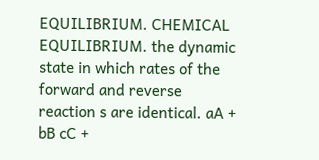EQUILIBRIUM. CHEMICAL EQUILIBRIUM. the dynamic state in which rates of the forward and reverse reaction s are identical. aA + bB cC +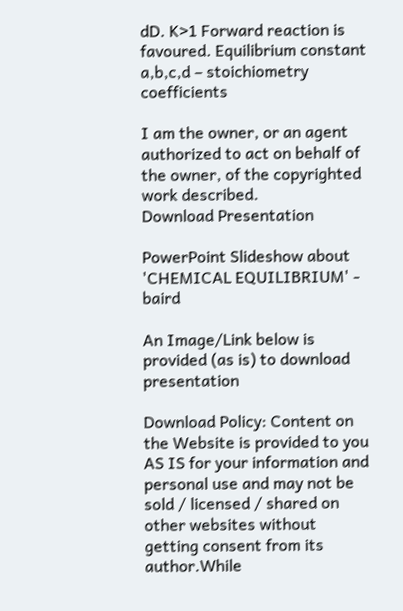dD. K>1 Forward reaction is favoured. Equilibrium constant a,b,c,d – stoichiometry coefficients

I am the owner, or an agent authorized to act on behalf of the owner, of the copyrighted work described.
Download Presentation

PowerPoint Slideshow about 'CHEMICAL EQUILIBRIUM' - baird

An Image/Link below is provided (as is) to download presentation

Download Policy: Content on the Website is provided to you AS IS for your information and personal use and may not be sold / licensed / shared on other websites without getting consent from its author.While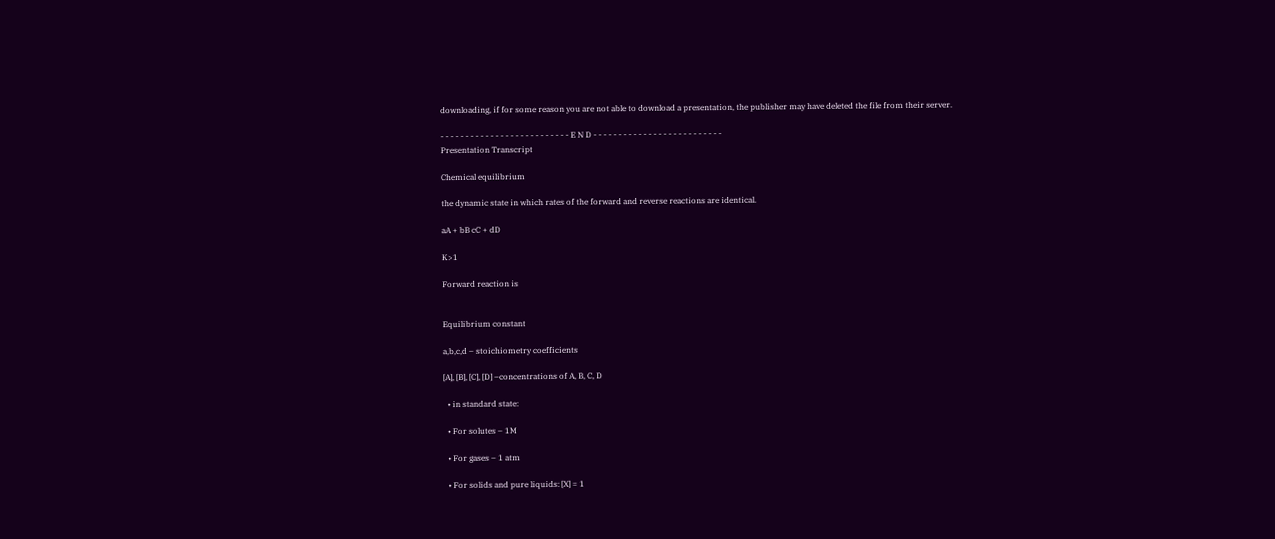downloading, if for some reason you are not able to download a presentation, the publisher may have deleted the file from their server.

- - - - - - - - - - - - - - - - - - - - - - - - - - E N D - - - - - - - - - - - - - - - - - - - - - - - - - -
Presentation Transcript

Chemical equilibrium

the dynamic state in which rates of the forward and reverse reactions are identical.

aA + bB cC + dD

K>1

Forward reaction is


Equilibrium constant

a,b,c,d – stoichiometry coefficients

[A], [B], [C], [D] –concentrations of A, B, C, D

  • in standard state:

  • For solutes – 1M

  • For gases – 1 atm

  • For solids and pure liquids: [X] = 1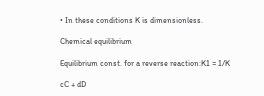• In these conditions K is dimensionless.

Chemical equilibrium

Equilibrium const. for a reverse reaction:K1 = 1/K

cC + dD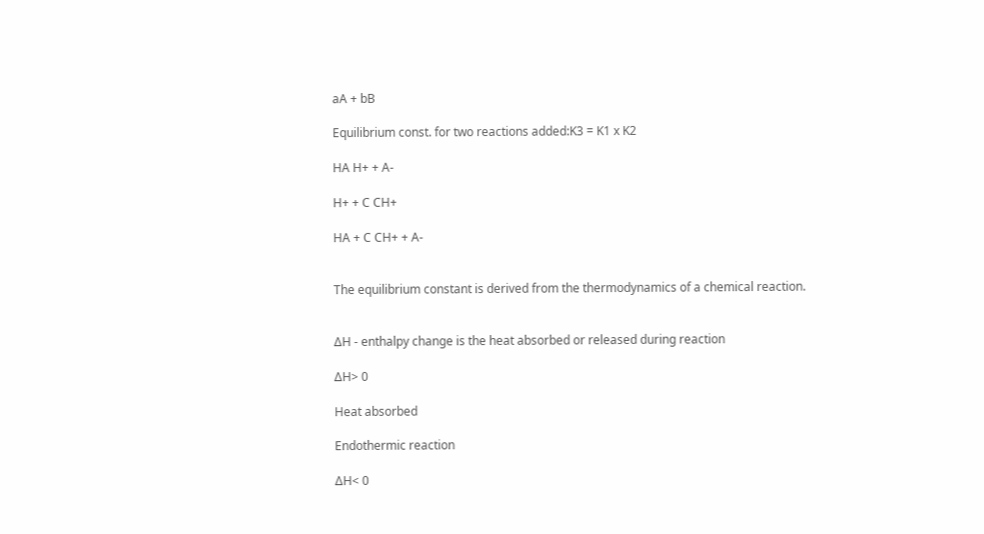aA + bB

Equilibrium const. for two reactions added:K3 = K1 x K2

HA H+ + A-

H+ + C CH+

HA + C CH+ + A-


The equilibrium constant is derived from the thermodynamics of a chemical reaction.


ΔH - enthalpy change is the heat absorbed or released during reaction

ΔH> 0

Heat absorbed

Endothermic reaction

ΔH< 0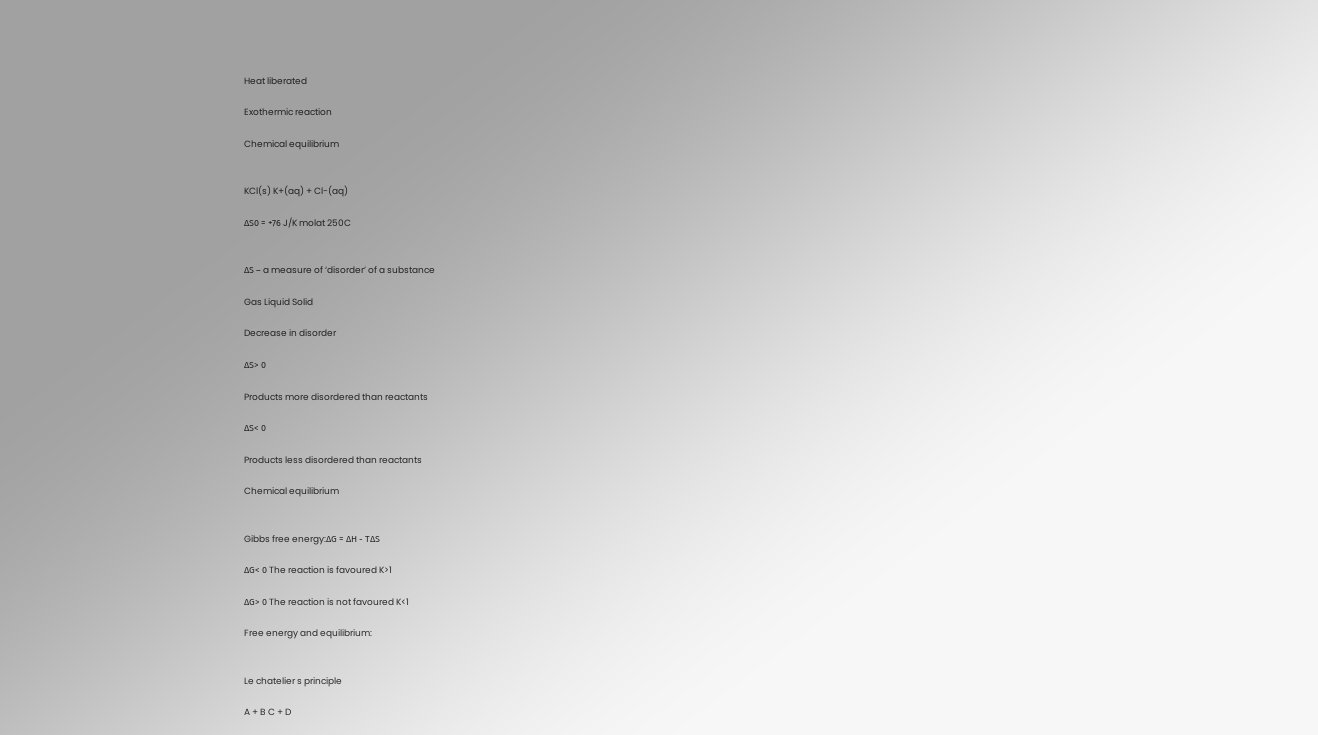Heat liberated

Exothermic reaction

Chemical equilibrium


KCl(s) K+(aq) + Cl-(aq)

ΔS0 = +76 J/K molat 250C


ΔS – a measure of ‘disorder’ of a substance

Gas Liquid Solid

Decrease in disorder

ΔS> 0

Products more disordered than reactants

ΔS< 0

Products less disordered than reactants

Chemical equilibrium


Gibbs free energy:ΔG = ΔH - TΔS

ΔG< 0 The reaction is favoured K>1

ΔG> 0 The reaction is not favoured K<1

Free energy and equilibrium:


Le chatelier s principle

A + B C + D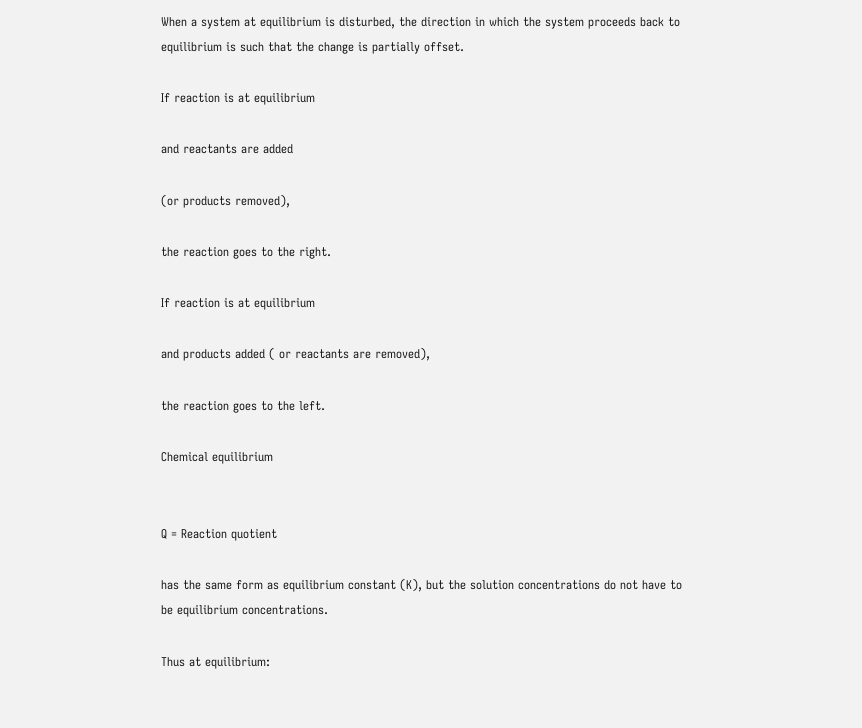When a system at equilibrium is disturbed, the direction in which the system proceeds back to equilibrium is such that the change is partially offset.

If reaction is at equilibrium

and reactants are added

(or products removed),

the reaction goes to the right.

If reaction is at equilibrium

and products added ( or reactants are removed),

the reaction goes to the left.

Chemical equilibrium


Q = Reaction quotient

has the same form as equilibrium constant (K), but the solution concentrations do not have to be equilibrium concentrations.

Thus at equilibrium: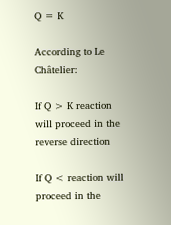Q = K

According to Le Châtelier:

If Q > K reaction will proceed in the reverse direction

If Q < reaction will proceed in the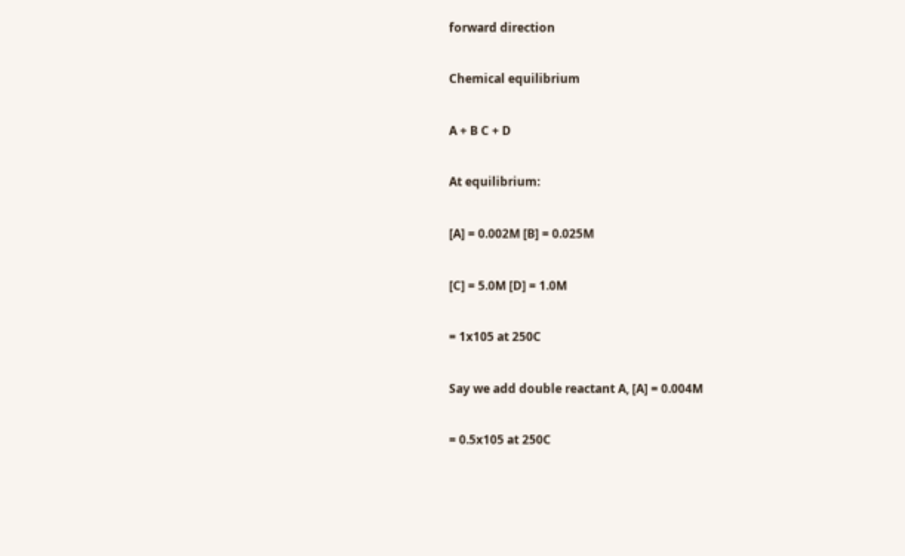forward direction

Chemical equilibrium

A + B C + D

At equilibrium:

[A] = 0.002M [B] = 0.025M

[C] = 5.0M [D] = 1.0M

= 1x105 at 250C

Say we add double reactant A, [A] = 0.004M

= 0.5x105 at 250C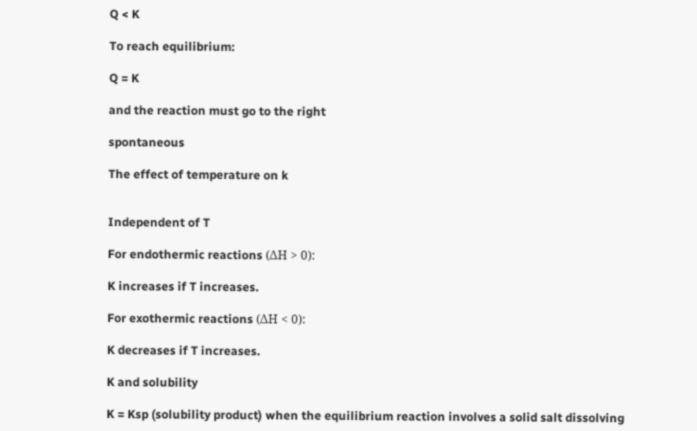Q < K

To reach equilibrium:

Q = K

and the reaction must go to the right

spontaneous

The effect of temperature on k


Independent of T

For endothermic reactions (ΔH > 0):

K increases if T increases.

For exothermic reactions (ΔH < 0):

K decreases if T increases.

K and solubility

K = Ksp (solubility product) when the equilibrium reaction involves a solid salt dissolving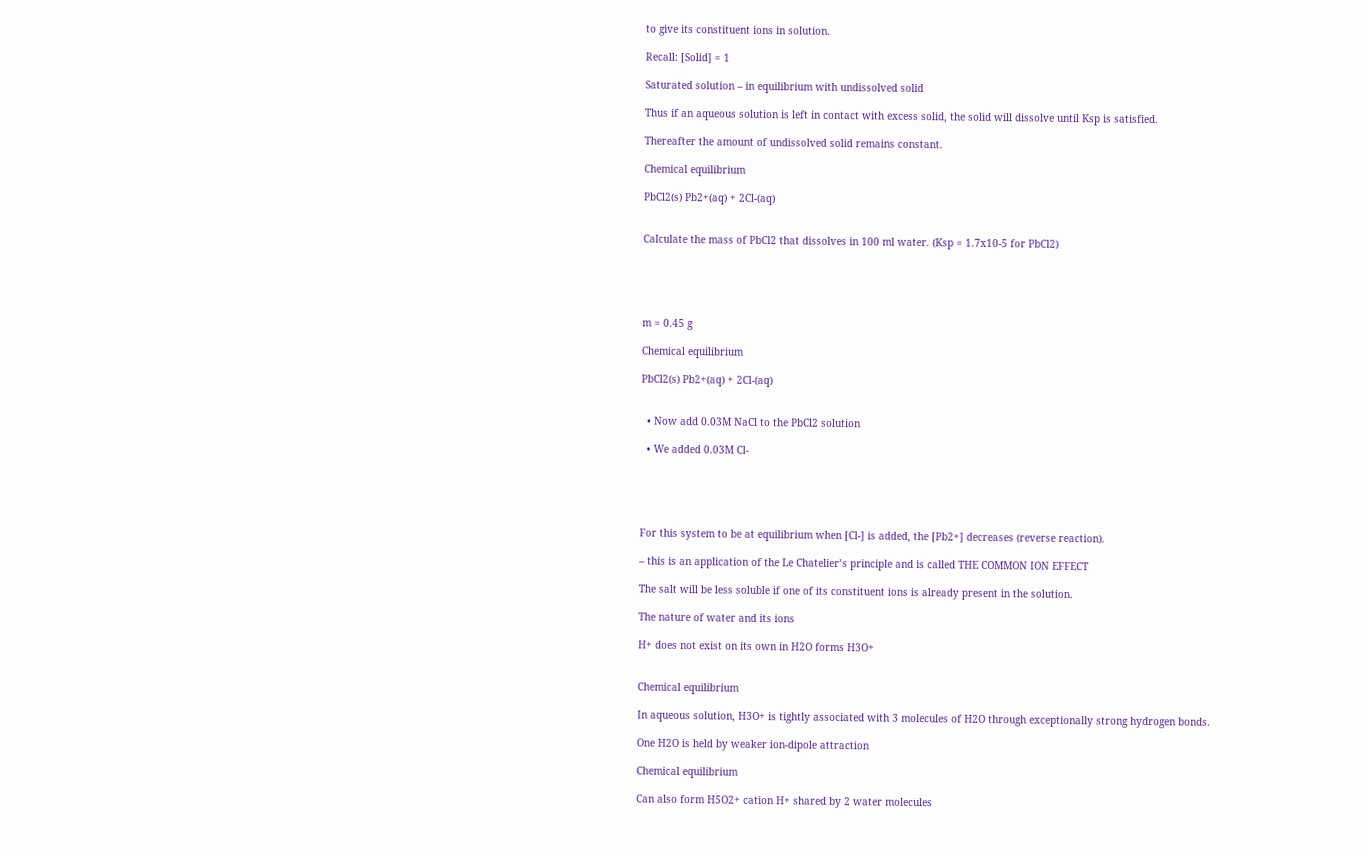to give its constituent ions in solution.

Recall: [Solid] = 1

Saturated solution – in equilibrium with undissolved solid

Thus if an aqueous solution is left in contact with excess solid, the solid will dissolve until Ksp is satisfied.

Thereafter the amount of undissolved solid remains constant.

Chemical equilibrium

PbCl2(s) Pb2+(aq) + 2Cl-(aq)


Calculate the mass of PbCl2 that dissolves in 100 ml water. (Ksp = 1.7x10-5 for PbCl2)





m = 0.45 g

Chemical equilibrium

PbCl2(s) Pb2+(aq) + 2Cl-(aq)


  • Now add 0.03M NaCl to the PbCl2 solution

  • We added 0.03M Cl-





For this system to be at equilibrium when [Cl-] is added, the [Pb2+] decreases (reverse reaction).

– this is an application of the Le Chatelier’s principle and is called THE COMMON ION EFFECT

The salt will be less soluble if one of its constituent ions is already present in the solution.

The nature of water and its ions

H+ does not exist on its own in H2O forms H3O+


Chemical equilibrium

In aqueous solution, H3O+ is tightly associated with 3 molecules of H2O through exceptionally strong hydrogen bonds.

One H2O is held by weaker ion-dipole attraction

Chemical equilibrium

Can also form H5O2+ cation H+ shared by 2 water molecules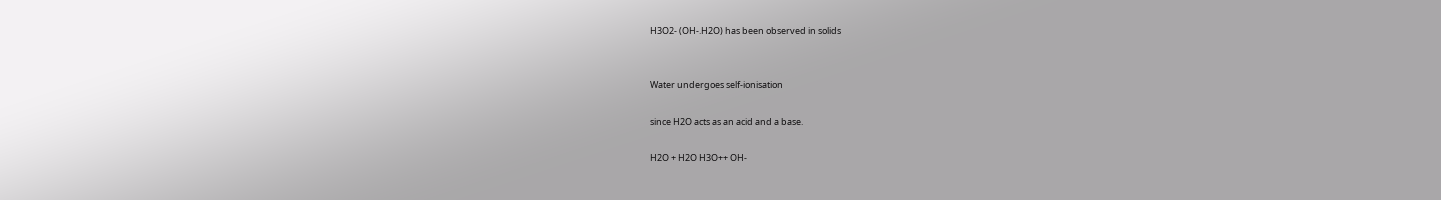H3O2- (OH-.H2O) has been observed in solids


Water undergoes self-ionisation

since H2O acts as an acid and a base.

H2O + H2O H3O++ OH-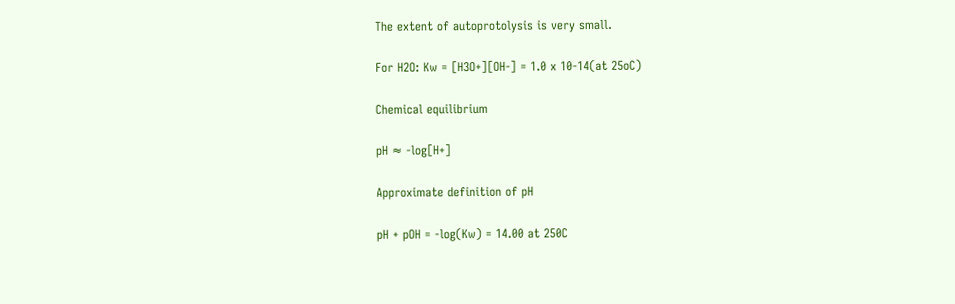The extent of autoprotolysis is very small.

For H2O: Kw = [H3O+][OH-] = 1.0 x 10-14(at 25oC)

Chemical equilibrium

pH ≈ -log[H+]

Approximate definition of pH

pH + pOH = -log(Kw) = 14.00 at 250C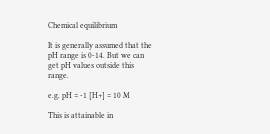Chemical equilibrium

It is generally assumed that the pH range is 0-14. But we can get pH values outside this range.

e.g. pH = -1 [H+] = 10 M

This is attainable in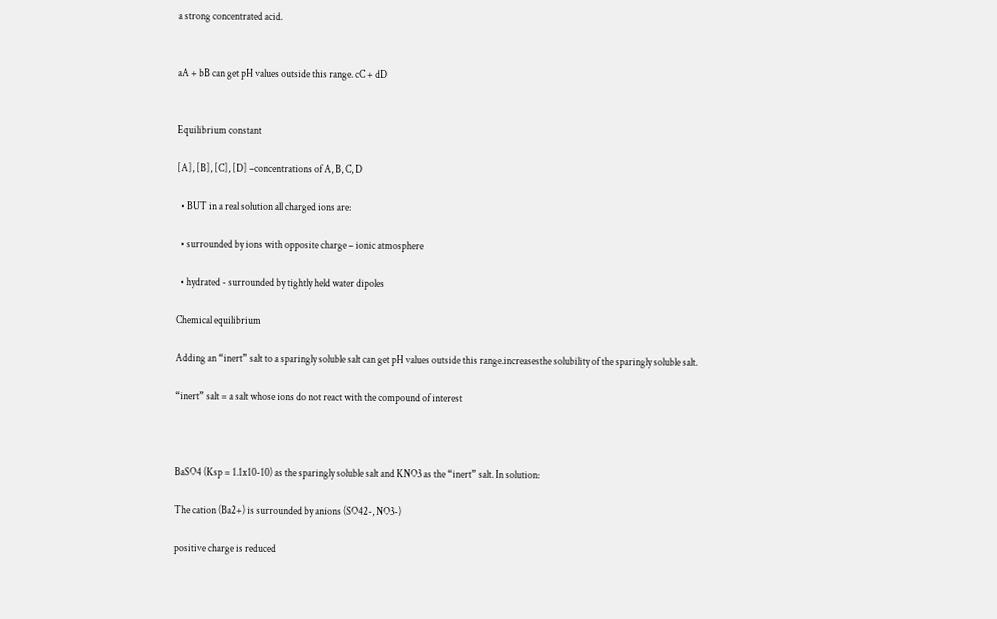a strong concentrated acid.


aA + bB can get pH values outside this range. cC + dD


Equilibrium constant

[A], [B], [C], [D] –concentrations of A, B, C, D

  • BUT in a real solution all charged ions are:

  • surrounded by ions with opposite charge – ionic atmosphere

  • hydrated - surrounded by tightly held water dipoles

Chemical equilibrium

Adding an “inert” salt to a sparingly soluble salt can get pH values outside this range.increasesthe solubility of the sparingly soluble salt.

“inert” salt = a salt whose ions do not react with the compound of interest



BaSO4 (Ksp = 1.1x10-10) as the sparingly soluble salt and KNO3 as the “inert” salt. In solution:

The cation (Ba2+) is surrounded by anions (SO42-, NO3-)

positive charge is reduced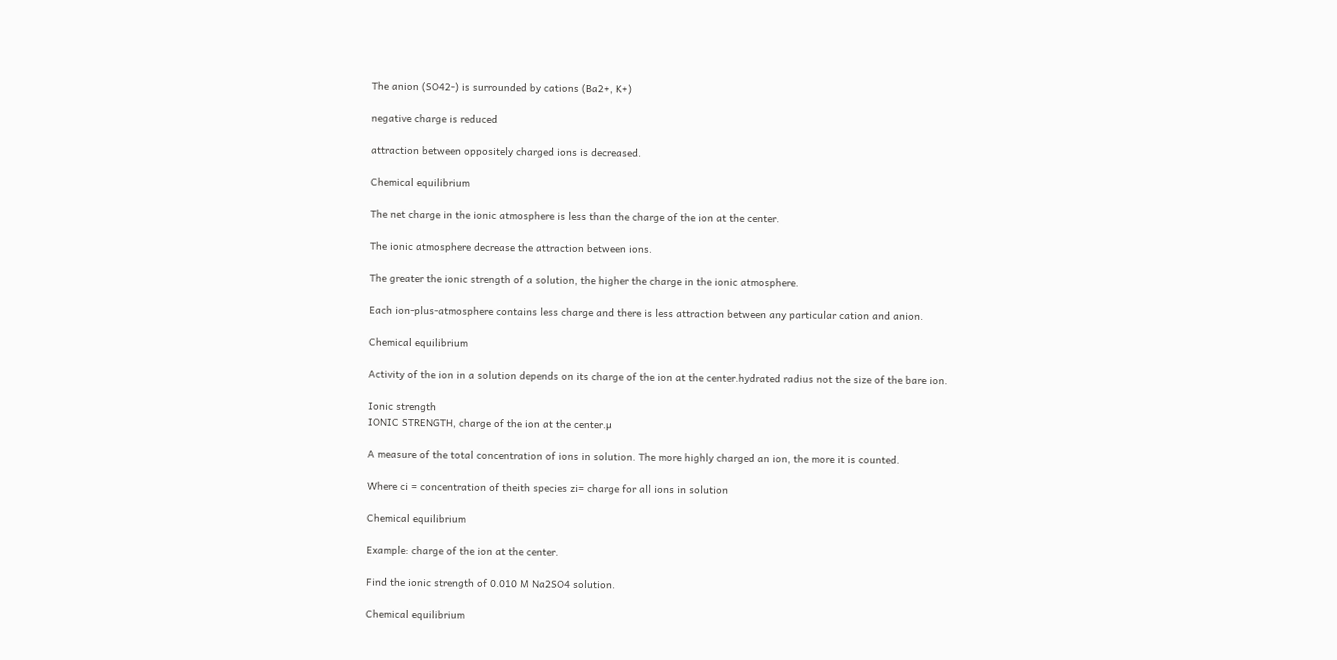The anion (SO42-) is surrounded by cations (Ba2+, K+)

negative charge is reduced

attraction between oppositely charged ions is decreased.

Chemical equilibrium

The net charge in the ionic atmosphere is less than the charge of the ion at the center.

The ionic atmosphere decrease the attraction between ions.

The greater the ionic strength of a solution, the higher the charge in the ionic atmosphere.

Each ion-plus-atmosphere contains less charge and there is less attraction between any particular cation and anion.

Chemical equilibrium

Activity of the ion in a solution depends on its charge of the ion at the center.hydrated radius not the size of the bare ion.

Ionic strength
IONIC STRENGTH, charge of the ion at the center.µ

A measure of the total concentration of ions in solution. The more highly charged an ion, the more it is counted.

Where ci = concentration of theith species zi= charge for all ions in solution

Chemical equilibrium

Example: charge of the ion at the center.

Find the ionic strength of 0.010 M Na2SO4 solution.

Chemical equilibrium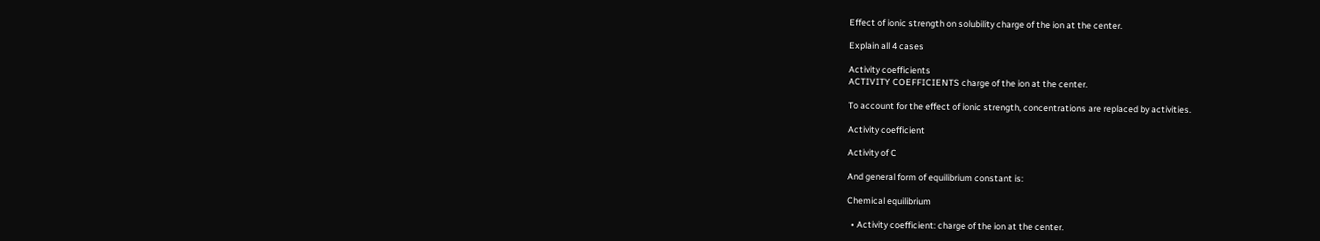Effect of ionic strength on solubility charge of the ion at the center.

Explain all 4 cases

Activity coefficients
ACTIVITY COEFFICIENTS charge of the ion at the center.

To account for the effect of ionic strength, concentrations are replaced by activities.

Activity coefficient

Activity of C

And general form of equilibrium constant is:

Chemical equilibrium

  • Activity coefficient: charge of the ion at the center.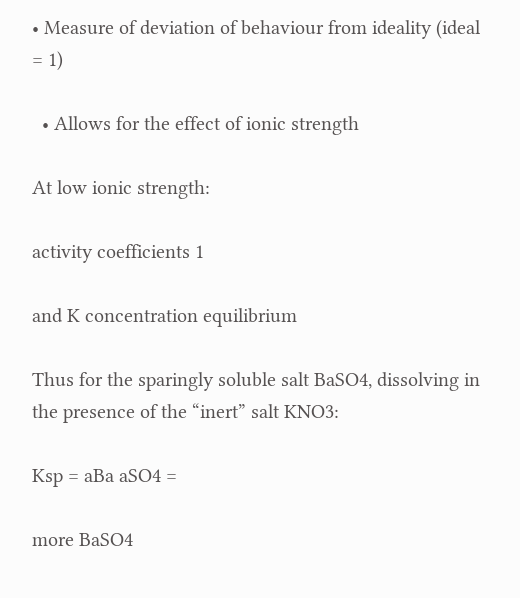• Measure of deviation of behaviour from ideality (ideal = 1)

  • Allows for the effect of ionic strength

At low ionic strength:

activity coefficients 1

and K concentration equilibrium

Thus for the sparingly soluble salt BaSO4, dissolving in the presence of the “inert” salt KNO3:

Ksp = aBa aSO4 =

more BaSO4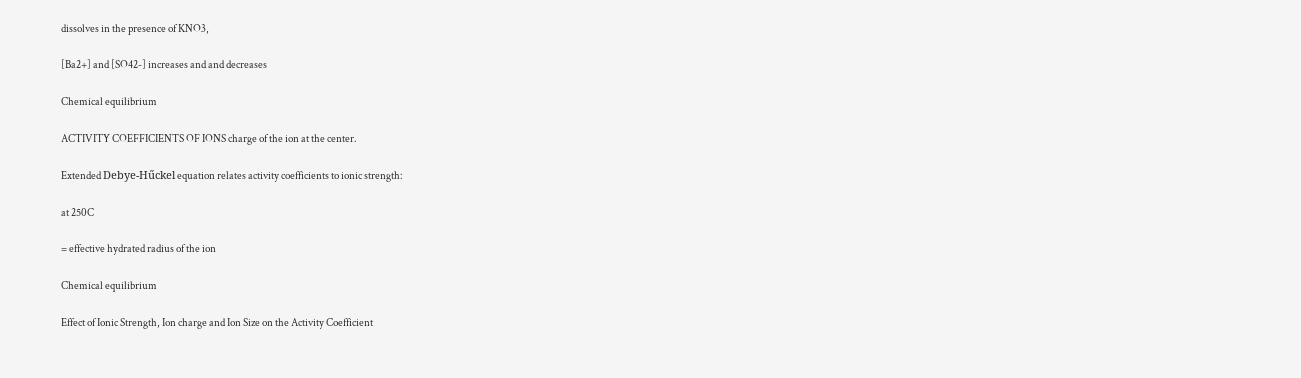dissolves in the presence of KNO3,

[Ba2+] and [SO42-] increases and and decreases

Chemical equilibrium

ACTIVITY COEFFICIENTS OF IONS charge of the ion at the center.

Extended Debye-Hűckel equation relates activity coefficients to ionic strength:

at 250C

= effective hydrated radius of the ion

Chemical equilibrium

Effect of Ionic Strength, Ion charge and Ion Size on the Activity Coefficient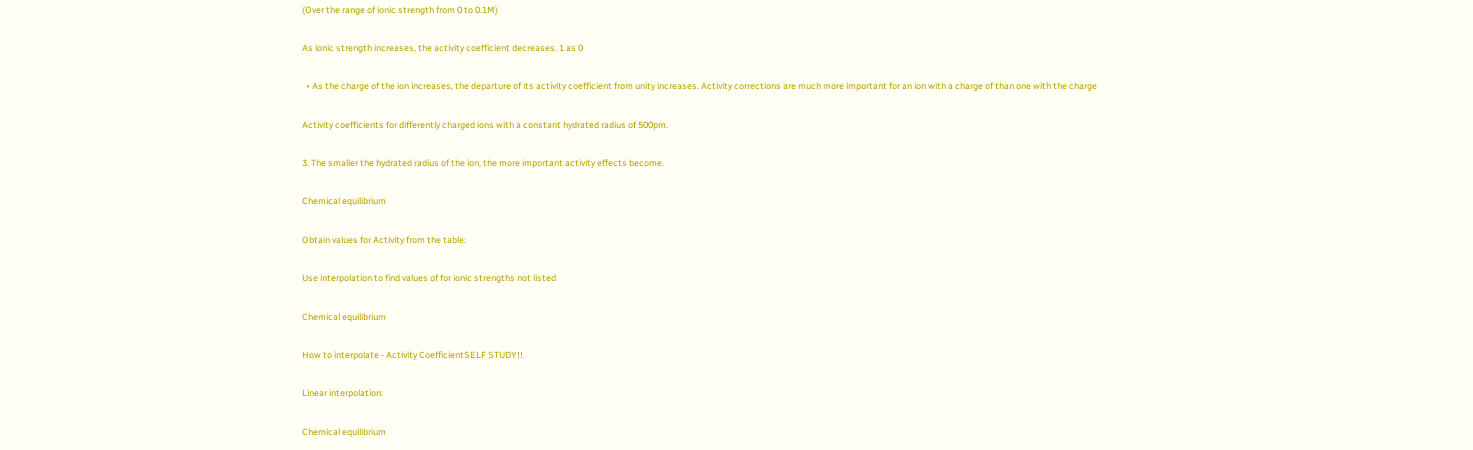(Over the range of ionic strength from 0 to 0.1M)

As ionic strength increases, the activity coefficient decreases. 1 as 0

  • As the charge of the ion increases, the departure of its activity coefficient from unity increases. Activity corrections are much more important for an ion with a charge of than one with the charge

Activity coefficients for differently charged ions with a constant hydrated radius of 500pm.

3. The smaller the hydrated radius of the ion, the more important activity effects become.

Chemical equilibrium

Obtain values for Activity from the table:

Use interpolation to find values of for ionic strengths not listed

Chemical equilibrium

How to interpolate - Activity CoefficientSELF STUDY!!

Linear interpolation:

Chemical equilibrium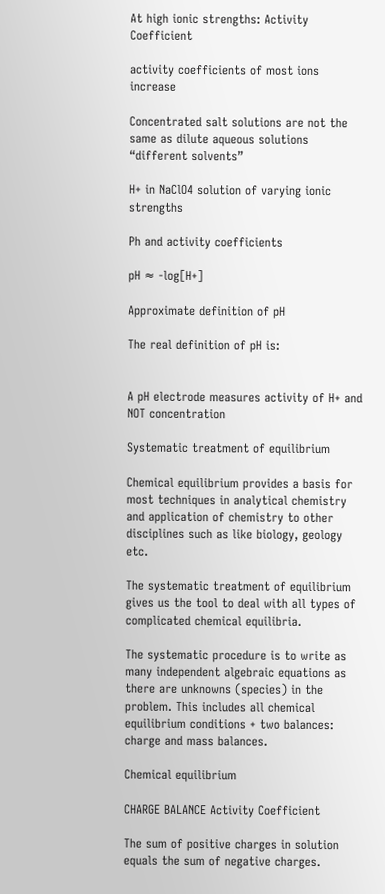At high ionic strengths: Activity Coefficient

activity coefficients of most ions increase

Concentrated salt solutions are not the same as dilute aqueous solutions “different solvents”

H+ in NaClO4 solution of varying ionic strengths

Ph and activity coefficients

pH ≈ -log[H+]

Approximate definition of pH

The real definition of pH is:


A pH electrode measures activity of H+ and NOT concentration

Systematic treatment of equilibrium

Chemical equilibrium provides a basis for most techniques in analytical chemistry and application of chemistry to other disciplines such as like biology, geology etc.

The systematic treatment of equilibrium gives us the tool to deal with all types of complicated chemical equilibria.

The systematic procedure is to write as many independent algebraic equations as there are unknowns (species) in the problem. This includes all chemical equilibrium conditions + two balances: charge and mass balances.

Chemical equilibrium

CHARGE BALANCE Activity Coefficient

The sum of positive charges in solution equals the sum of negative charges.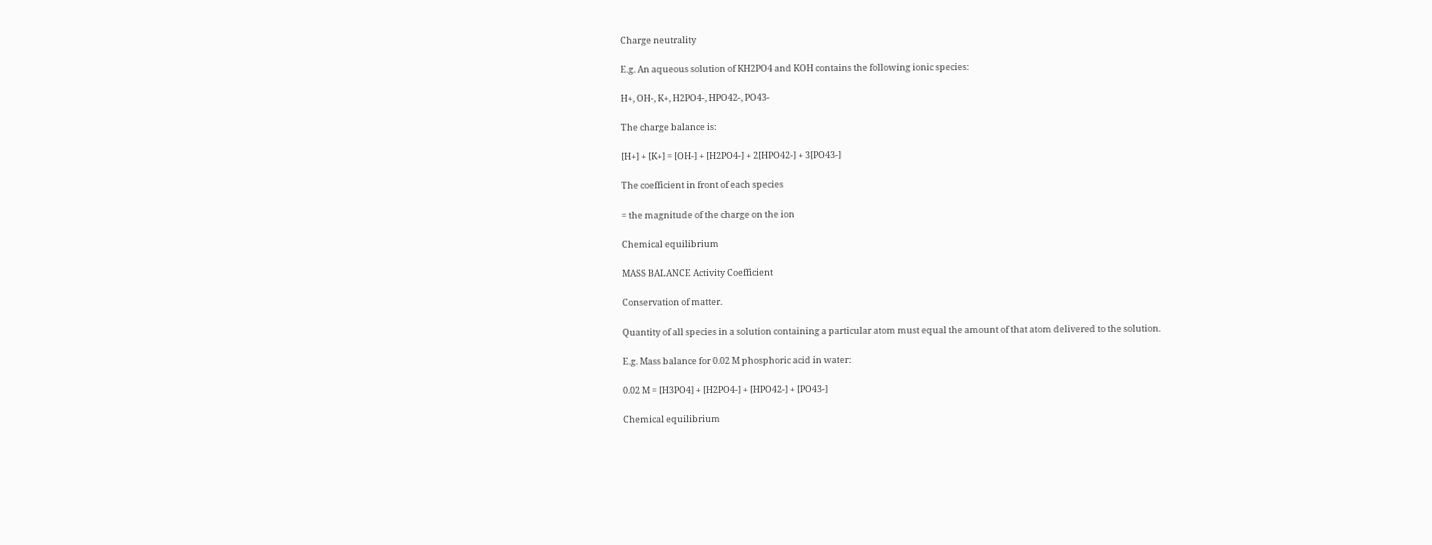Charge neutrality

E.g. An aqueous solution of KH2PO4 and KOH contains the following ionic species:

H+, OH-, K+, H2PO4-, HPO42-, PO43-

The charge balance is:

[H+] + [K+] = [OH-] + [H2PO4-] + 2[HPO42-] + 3[PO43-]

The coefficient in front of each species

= the magnitude of the charge on the ion

Chemical equilibrium

MASS BALANCE Activity Coefficient

Conservation of matter.

Quantity of all species in a solution containing a particular atom must equal the amount of that atom delivered to the solution.

E.g. Mass balance for 0.02 M phosphoric acid in water:

0.02 M = [H3PO4] + [H2PO4-] + [HPO42-] + [PO43-]

Chemical equilibrium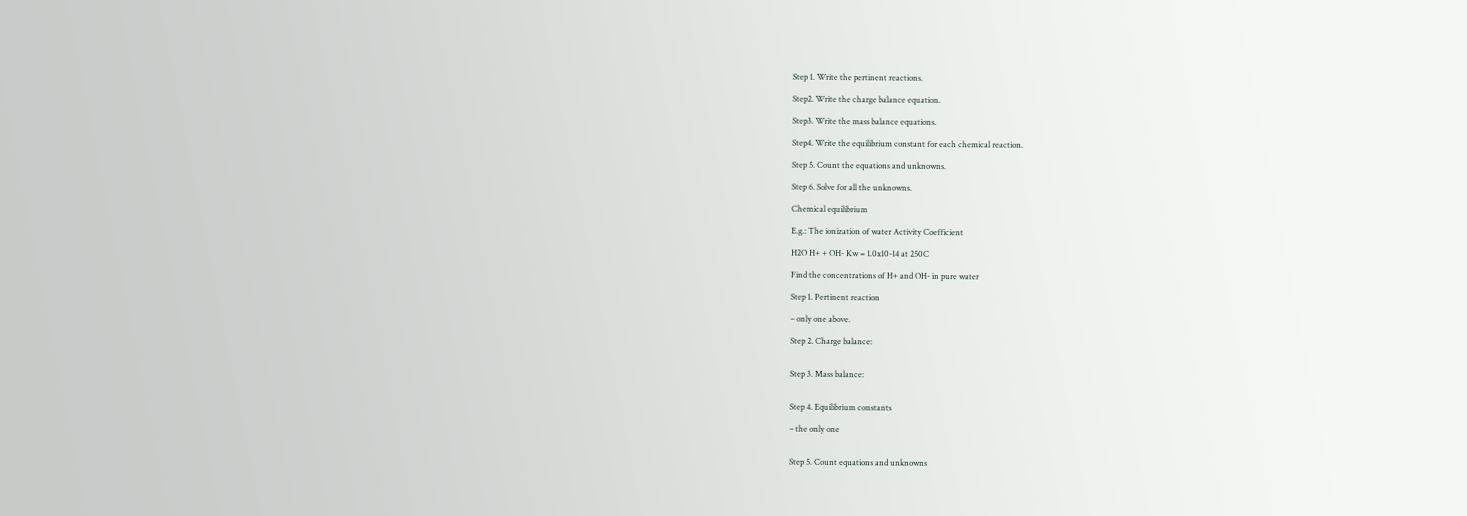Step 1. Write the pertinent reactions.

Step2. Write the charge balance equation.

Step3. Write the mass balance equations.

Step4. Write the equilibrium constant for each chemical reaction.

Step 5. Count the equations and unknowns.

Step 6. Solve for all the unknowns.

Chemical equilibrium

E.g.: The ionization of water Activity Coefficient

H2O H+ + OH- Kw = 1.0x10-14 at 250C

Find the concentrations of H+ and OH- in pure water

Step 1. Pertinent reaction

– only one above.

Step 2. Charge balance:


Step 3. Mass balance:


Step 4. Equilibrium constants

– the only one


Step 5. Count equations and unknowns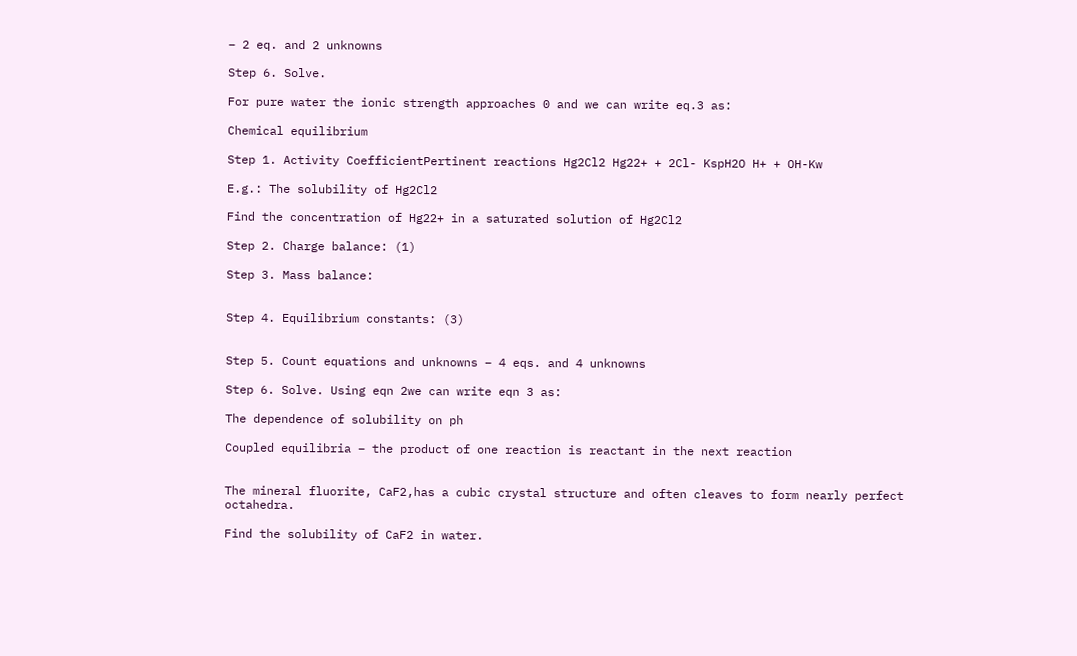– 2 eq. and 2 unknowns

Step 6. Solve.

For pure water the ionic strength approaches 0 and we can write eq.3 as:

Chemical equilibrium

Step 1. Activity CoefficientPertinent reactions Hg2Cl2 Hg22+ + 2Cl- KspH2O H+ + OH-Kw

E.g.: The solubility of Hg2Cl2

Find the concentration of Hg22+ in a saturated solution of Hg2Cl2

Step 2. Charge balance: (1)

Step 3. Mass balance:


Step 4. Equilibrium constants: (3)


Step 5. Count equations and unknowns – 4 eqs. and 4 unknowns

Step 6. Solve. Using eqn 2we can write eqn 3 as:

The dependence of solubility on ph

Coupled equilibria – the product of one reaction is reactant in the next reaction


The mineral fluorite, CaF2,has a cubic crystal structure and often cleaves to form nearly perfect octahedra.

Find the solubility of CaF2 in water.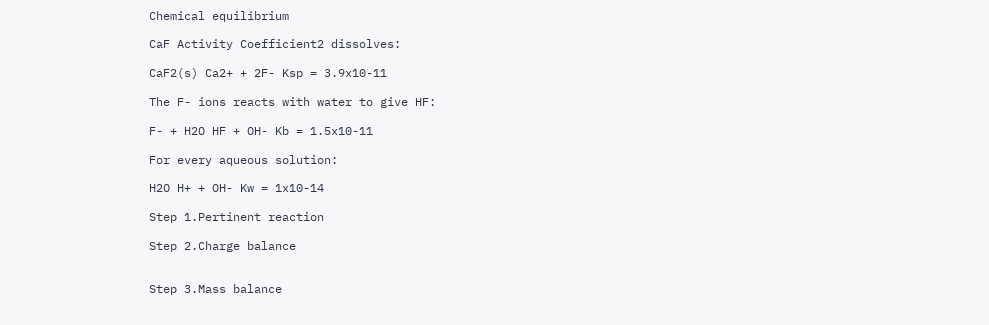Chemical equilibrium

CaF Activity Coefficient2 dissolves:

CaF2(s) Ca2+ + 2F- Ksp = 3.9x10-11

The F- ions reacts with water to give HF:

F- + H2O HF + OH- Kb = 1.5x10-11

For every aqueous solution:

H2O H+ + OH- Kw = 1x10-14

Step 1.Pertinent reaction

Step 2.Charge balance


Step 3.Mass balance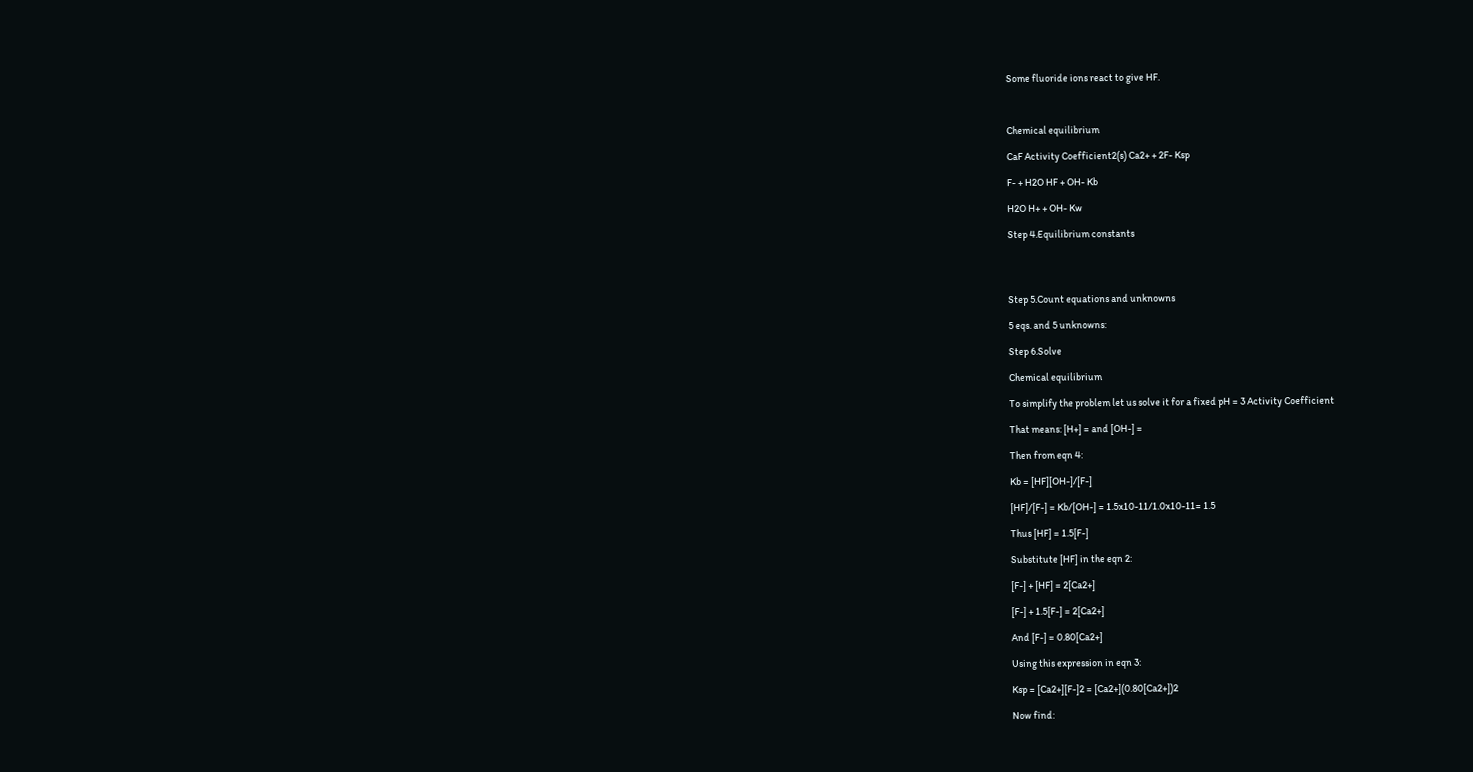Some fluoride ions react to give HF.



Chemical equilibrium

CaF Activity Coefficient2(s) Ca2+ + 2F- Ksp

F- + H2O HF + OH- Kb

H2O H+ + OH- Kw

Step 4.Equilibrium constants




Step 5.Count equations and unknowns

5 eqs. and 5 unknowns:

Step 6.Solve

Chemical equilibrium

To simplify the problem let us solve it for a fixed pH = 3 Activity Coefficient

That means: [H+] = and [OH-] =

Then from eqn 4:

Kb = [HF][OH-]/[F-]

[HF]/[F-] = Kb/[OH-] = 1.5x10-11/1.0x10-11= 1.5

Thus [HF] = 1.5[F-]

Substitute [HF] in the eqn 2:

[F-] + [HF] = 2[Ca2+]

[F-] + 1.5[F-] = 2[Ca2+]

And [F-] = 0.80[Ca2+]

Using this expression in eqn 3:

Ksp = [Ca2+][F-]2 = [Ca2+](0.80[Ca2+])2

Now find: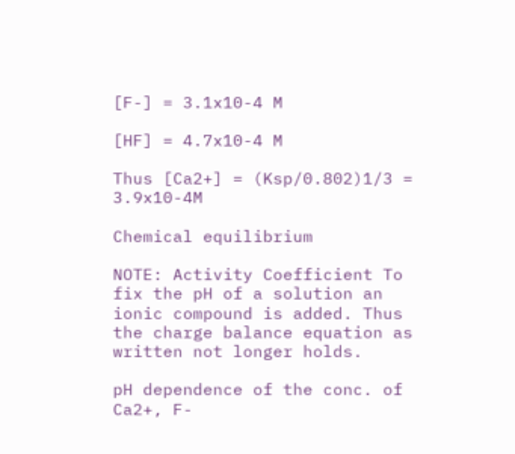[F-] = 3.1x10-4 M

[HF] = 4.7x10-4 M

Thus [Ca2+] = (Ksp/0.802)1/3 = 3.9x10-4M

Chemical equilibrium

NOTE: Activity Coefficient To fix the pH of a solution an ionic compound is added. Thus the charge balance equation as written not longer holds.

pH dependence of the conc. of Ca2+, F-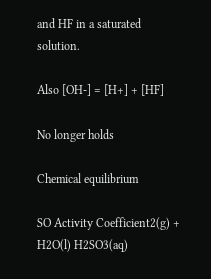and HF in a saturated solution.

Also [OH-] = [H+] + [HF]

No longer holds

Chemical equilibrium

SO Activity Coefficient2(g) + H2O(l) H2SO3(aq)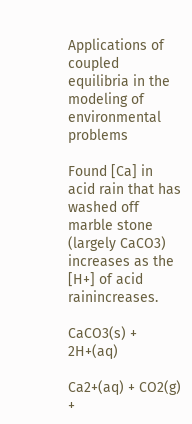Applications of coupled equilibria in the modeling of environmental problems

Found [Ca] in acid rain that has washed off marble stone (largely CaCO3) increases as the [H+] of acid rainincreases.

CaCO3(s) + 2H+(aq)

Ca2+(aq) + CO2(g) +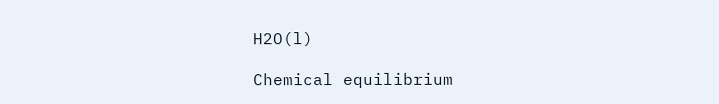H2O(l)

Chemical equilibrium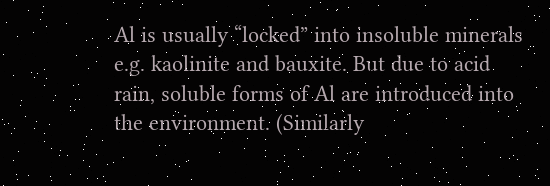Al is usually “locked” into insoluble minerals e.g. kaolinite and bauxite. But due to acid rain, soluble forms of Al are introduced into the environment. (Similarly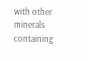with other minerals containing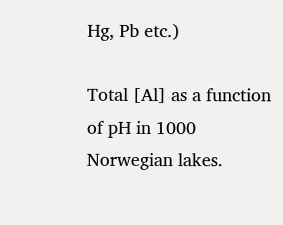Hg, Pb etc.)

Total [Al] as a function of pH in 1000 Norwegian lakes.